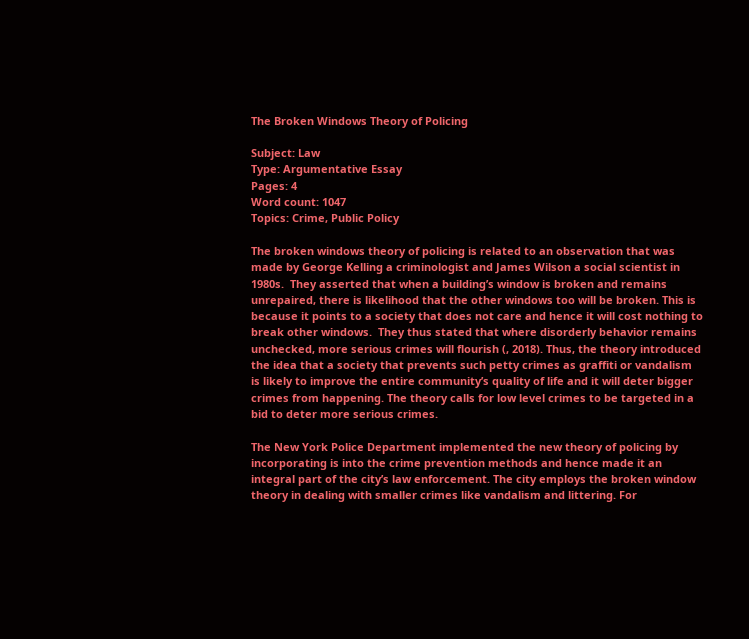The Broken Windows Theory of Policing

Subject: Law
Type: Argumentative Essay
Pages: 4
Word count: 1047
Topics: Crime, Public Policy

The broken windows theory of policing is related to an observation that was made by George Kelling a criminologist and James Wilson a social scientist in 1980s.  They asserted that when a building’s window is broken and remains unrepaired, there is likelihood that the other windows too will be broken. This is because it points to a society that does not care and hence it will cost nothing to break other windows.  They thus stated that where disorderly behavior remains unchecked, more serious crimes will flourish (, 2018). Thus, the theory introduced the idea that a society that prevents such petty crimes as graffiti or vandalism is likely to improve the entire community’s quality of life and it will deter bigger crimes from happening. The theory calls for low level crimes to be targeted in a bid to deter more serious crimes.

The New York Police Department implemented the new theory of policing by incorporating is into the crime prevention methods and hence made it an integral part of the city’s law enforcement. The city employs the broken window theory in dealing with smaller crimes like vandalism and littering. For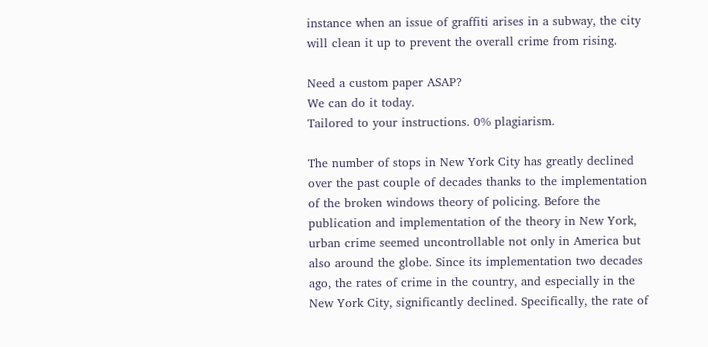instance when an issue of graffiti arises in a subway, the city will clean it up to prevent the overall crime from rising.

Need a custom paper ASAP?
We can do it today.
Tailored to your instructions. 0% plagiarism.

The number of stops in New York City has greatly declined over the past couple of decades thanks to the implementation of the broken windows theory of policing. Before the publication and implementation of the theory in New York, urban crime seemed uncontrollable not only in America but also around the globe. Since its implementation two decades ago, the rates of crime in the country, and especially in the New York City, significantly declined. Specifically, the rate of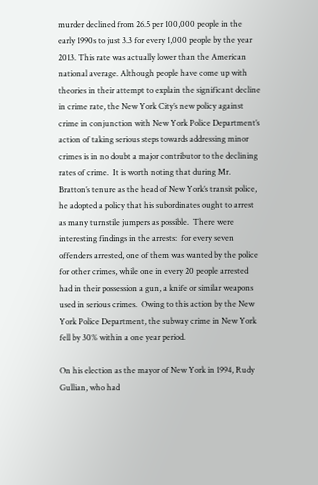murder declined from 26.5 per 100,000 people in the early 1990s to just 3.3 for every 1,000 people by the year 2013. This rate was actually lower than the American national average. Although people have come up with theories in their attempt to explain the significant decline in crime rate, the New York City’s new policy against crime in conjunction with New York Police Department’s action of taking serious steps towards addressing minor crimes is in no doubt a major contributor to the declining rates of crime.  It is worth noting that during Mr. Bratton’s tenure as the head of New York’s transit police, he adopted a policy that his subordinates ought to arrest as many turnstile jumpers as possible.  There were interesting findings in the arrests:  for every seven offenders arrested, one of them was wanted by the police for other crimes, while one in every 20 people arrested had in their possession a gun, a knife or similar weapons used in serious crimes.  Owing to this action by the New York Police Department, the subway crime in New York fell by 30% within a one year period.

On his election as the mayor of New York in 1994, Rudy Gullian, who had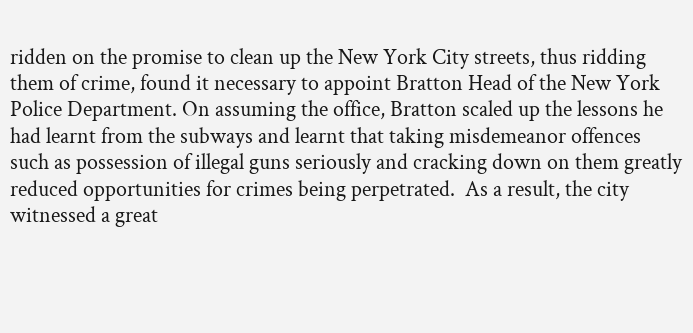ridden on the promise to clean up the New York City streets, thus ridding them of crime, found it necessary to appoint Bratton Head of the New York Police Department. On assuming the office, Bratton scaled up the lessons he had learnt from the subways and learnt that taking misdemeanor offences such as possession of illegal guns seriously and cracking down on them greatly reduced opportunities for crimes being perpetrated.  As a result, the city witnessed a great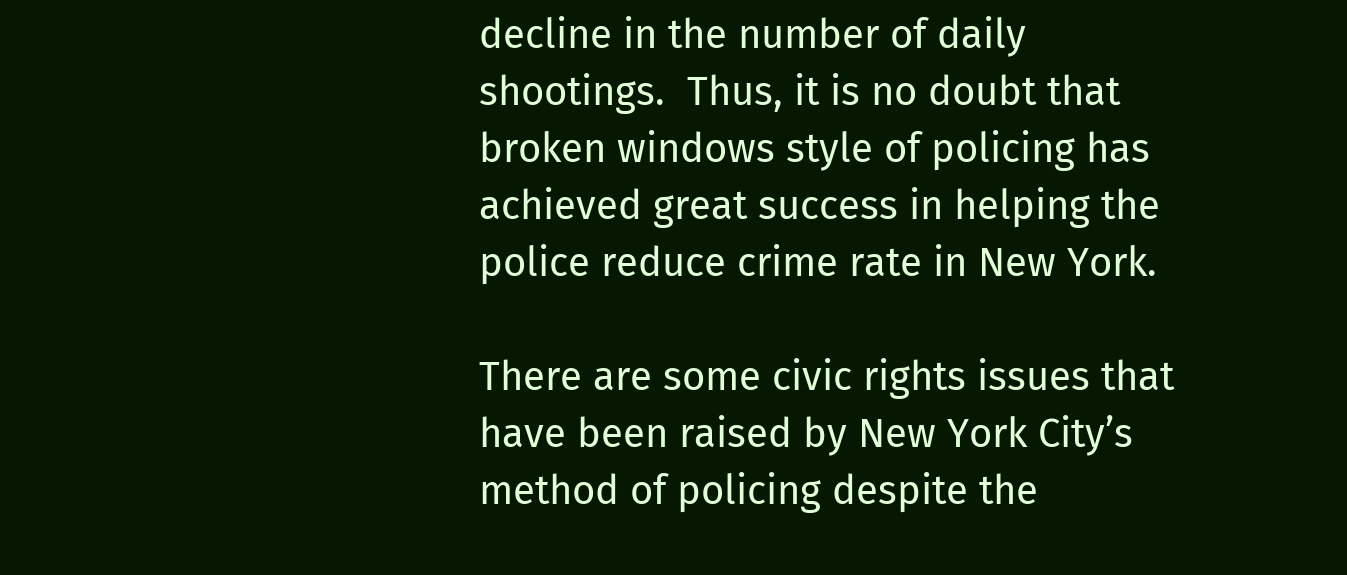decline in the number of daily shootings.  Thus, it is no doubt that broken windows style of policing has achieved great success in helping the police reduce crime rate in New York.

There are some civic rights issues that have been raised by New York City’s method of policing despite the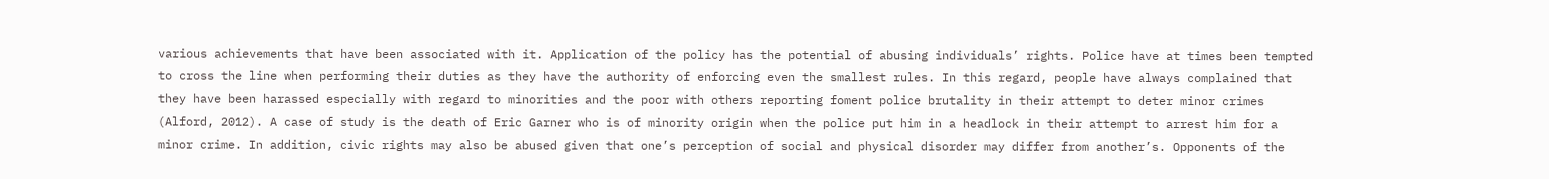various achievements that have been associated with it. Application of the policy has the potential of abusing individuals’ rights. Police have at times been tempted to cross the line when performing their duties as they have the authority of enforcing even the smallest rules. In this regard, people have always complained that they have been harassed especially with regard to minorities and the poor with others reporting foment police brutality in their attempt to deter minor crimes (Alford, 2012). A case of study is the death of Eric Garner who is of minority origin when the police put him in a headlock in their attempt to arrest him for a minor crime. In addition, civic rights may also be abused given that one’s perception of social and physical disorder may differ from another’s. Opponents of the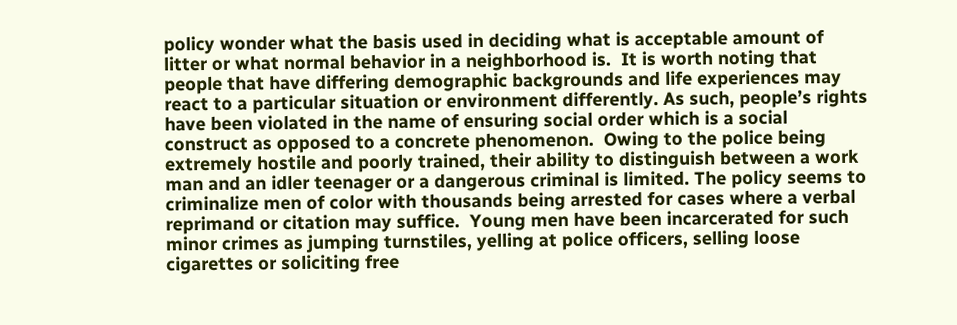policy wonder what the basis used in deciding what is acceptable amount of litter or what normal behavior in a neighborhood is.  It is worth noting that people that have differing demographic backgrounds and life experiences may react to a particular situation or environment differently. As such, people’s rights have been violated in the name of ensuring social order which is a social construct as opposed to a concrete phenomenon.  Owing to the police being extremely hostile and poorly trained, their ability to distinguish between a work man and an idler teenager or a dangerous criminal is limited. The policy seems to criminalize men of color with thousands being arrested for cases where a verbal reprimand or citation may suffice.  Young men have been incarcerated for such minor crimes as jumping turnstiles, yelling at police officers, selling loose cigarettes or soliciting free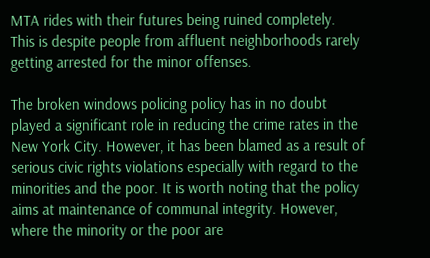MTA rides with their futures being ruined completely.  This is despite people from affluent neighborhoods rarely getting arrested for the minor offenses.

The broken windows policing policy has in no doubt played a significant role in reducing the crime rates in the New York City. However, it has been blamed as a result of serious civic rights violations especially with regard to the minorities and the poor. It is worth noting that the policy aims at maintenance of communal integrity. However, where the minority or the poor are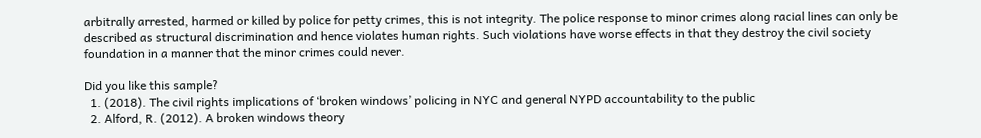arbitrally arrested, harmed or killed by police for petty crimes, this is not integrity. The police response to minor crimes along racial lines can only be described as structural discrimination and hence violates human rights. Such violations have worse effects in that they destroy the civil society foundation in a manner that the minor crimes could never.

Did you like this sample?
  1. (2018). The civil rights implications of ‘broken windows’ policing in NYC and general NYPD accountability to the public
  2. Alford, R. (2012). A broken windows theory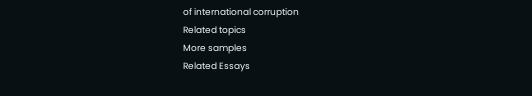of international corruption
Related topics
More samples
Related Essays